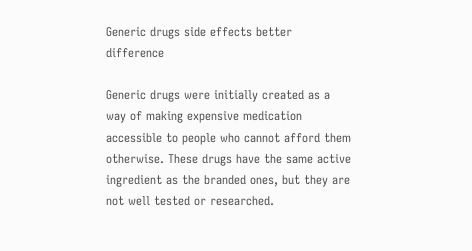Generic drugs side effects better difference

Generic drugs were initially created as a way of making expensive medication accessible to people who cannot afford them otherwise. These drugs have the same active ingredient as the branded ones, but they are not well tested or researched.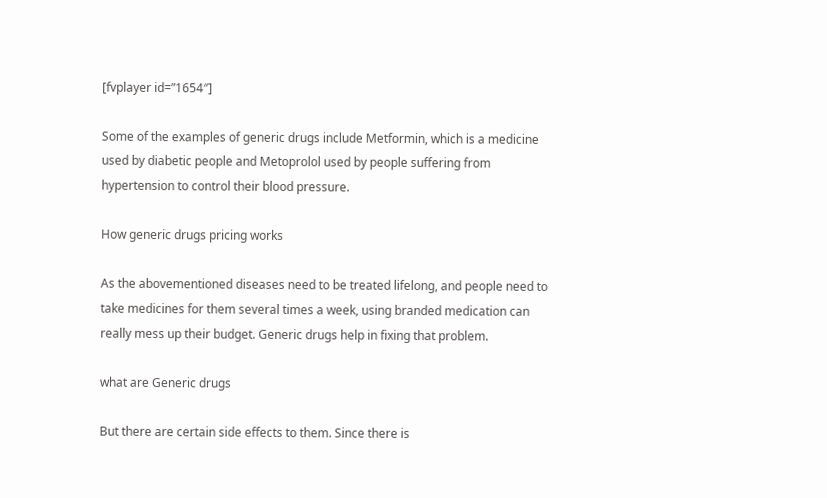[fvplayer id=”1654″]

Some of the examples of generic drugs include Metformin, which is a medicine used by diabetic people and Metoprolol used by people suffering from hypertension to control their blood pressure.

How generic drugs pricing works

As the abovementioned diseases need to be treated lifelong, and people need to take medicines for them several times a week, using branded medication can really mess up their budget. Generic drugs help in fixing that problem.

what are Generic drugs

But there are certain side effects to them. Since there is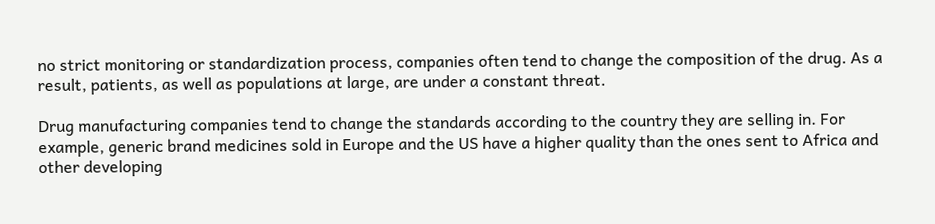no strict monitoring or standardization process, companies often tend to change the composition of the drug. As a result, patients, as well as populations at large, are under a constant threat.

Drug manufacturing companies tend to change the standards according to the country they are selling in. For example, generic brand medicines sold in Europe and the US have a higher quality than the ones sent to Africa and other developing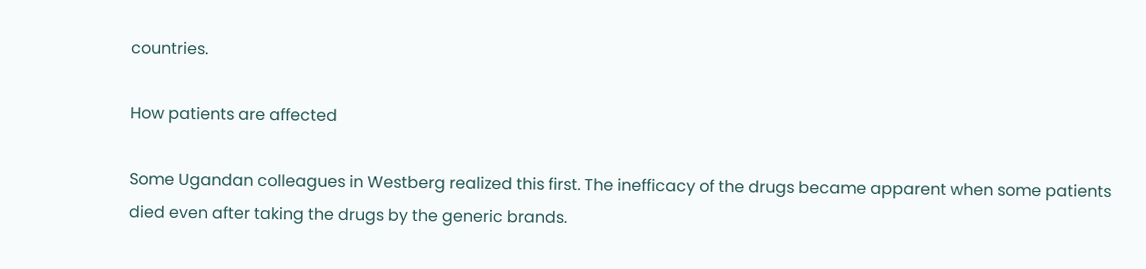countries.

How patients are affected

Some Ugandan colleagues in Westberg realized this first. The inefficacy of the drugs became apparent when some patients died even after taking the drugs by the generic brands.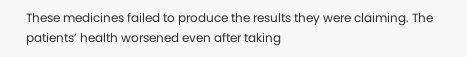These medicines failed to produce the results they were claiming. The patients’ health worsened even after taking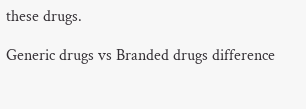these drugs.

Generic drugs vs Branded drugs difference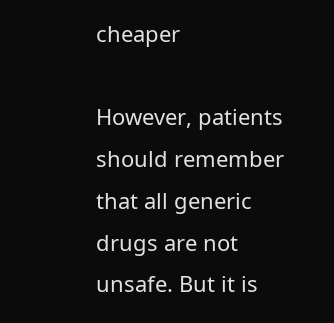cheaper

However, patients should remember that all generic drugs are not unsafe. But it is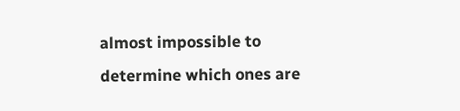almost impossible to determine which ones are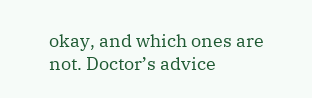okay, and which ones are not. Doctor’s advice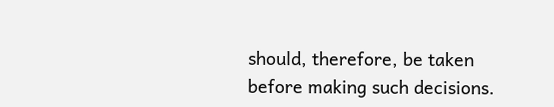should, therefore, be taken before making such decisions.